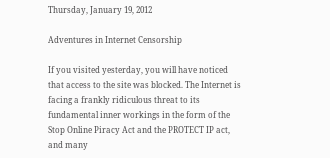Thursday, January 19, 2012

Adventures in Internet Censorship

If you visited yesterday, you will have noticed that access to the site was blocked. The Internet is facing a frankly ridiculous threat to its fundamental inner workings in the form of the Stop Online Piracy Act and the PROTECT IP act, and many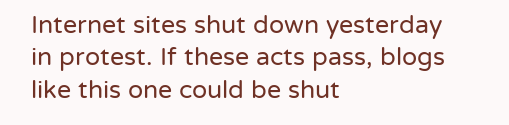Internet sites shut down yesterday in protest. If these acts pass, blogs like this one could be shut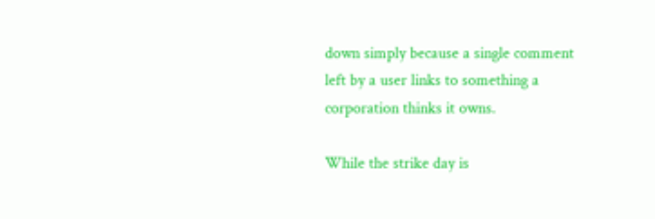down simply because a single comment left by a user links to something a corporation thinks it owns.

While the strike day is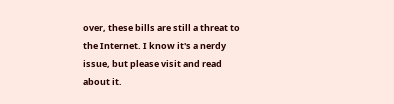over, these bills are still a threat to the Internet. I know it's a nerdy issue, but please visit and read about it.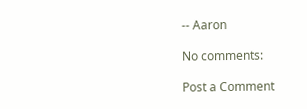-- Aaron

No comments:

Post a Comment